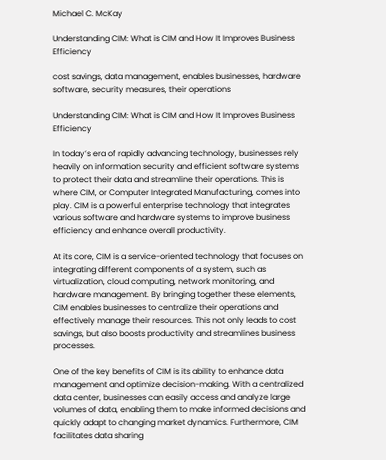Michael C. McKay

Understanding CIM: What is CIM and How It Improves Business Efficiency

cost savings, data management, enables businesses, hardware software, security measures, their operations

Understanding CIM: What is CIM and How It Improves Business Efficiency

In today’s era of rapidly advancing technology, businesses rely heavily on information security and efficient software systems to protect their data and streamline their operations. This is where CIM, or Computer Integrated Manufacturing, comes into play. CIM is a powerful enterprise technology that integrates various software and hardware systems to improve business efficiency and enhance overall productivity.

At its core, CIM is a service-oriented technology that focuses on integrating different components of a system, such as virtualization, cloud computing, network monitoring, and hardware management. By bringing together these elements, CIM enables businesses to centralize their operations and effectively manage their resources. This not only leads to cost savings, but also boosts productivity and streamlines business processes.

One of the key benefits of CIM is its ability to enhance data management and optimize decision-making. With a centralized data center, businesses can easily access and analyze large volumes of data, enabling them to make informed decisions and quickly adapt to changing market dynamics. Furthermore, CIM facilitates data sharing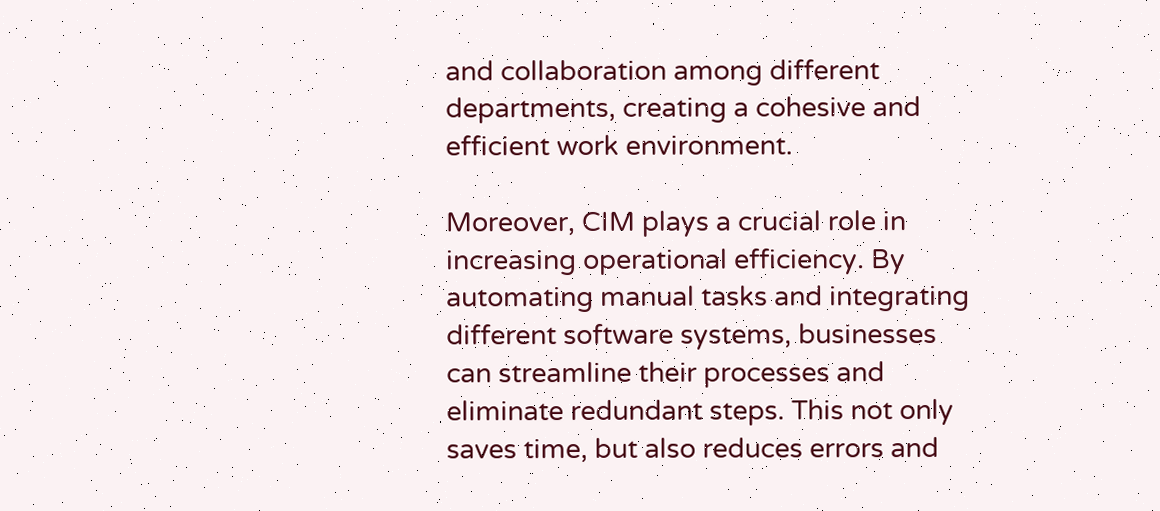and collaboration among different departments, creating a cohesive and efficient work environment.

Moreover, CIM plays a crucial role in increasing operational efficiency. By automating manual tasks and integrating different software systems, businesses can streamline their processes and eliminate redundant steps. This not only saves time, but also reduces errors and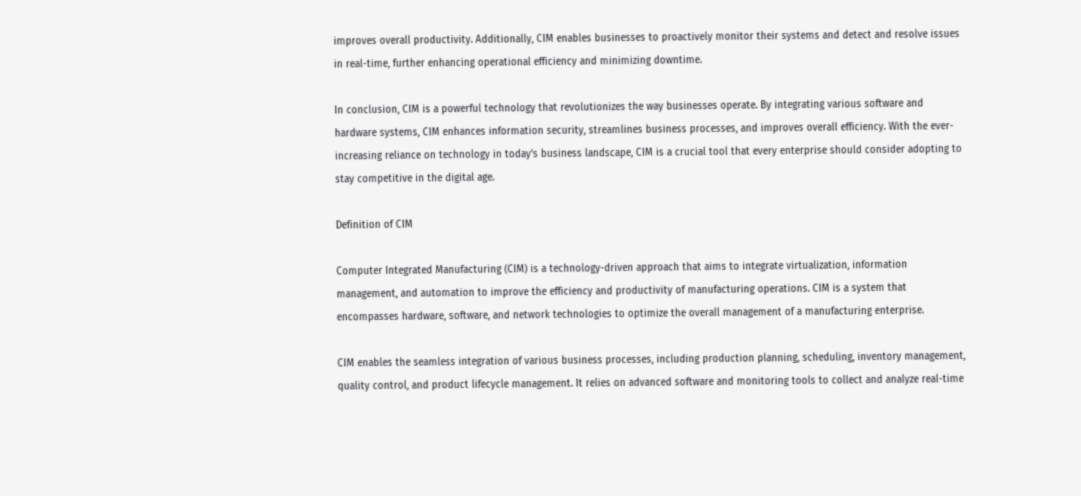improves overall productivity. Additionally, CIM enables businesses to proactively monitor their systems and detect and resolve issues in real-time, further enhancing operational efficiency and minimizing downtime.

In conclusion, CIM is a powerful technology that revolutionizes the way businesses operate. By integrating various software and hardware systems, CIM enhances information security, streamlines business processes, and improves overall efficiency. With the ever-increasing reliance on technology in today’s business landscape, CIM is a crucial tool that every enterprise should consider adopting to stay competitive in the digital age.

Definition of CIM

Computer Integrated Manufacturing (CIM) is a technology-driven approach that aims to integrate virtualization, information management, and automation to improve the efficiency and productivity of manufacturing operations. CIM is a system that encompasses hardware, software, and network technologies to optimize the overall management of a manufacturing enterprise.

CIM enables the seamless integration of various business processes, including production planning, scheduling, inventory management, quality control, and product lifecycle management. It relies on advanced software and monitoring tools to collect and analyze real-time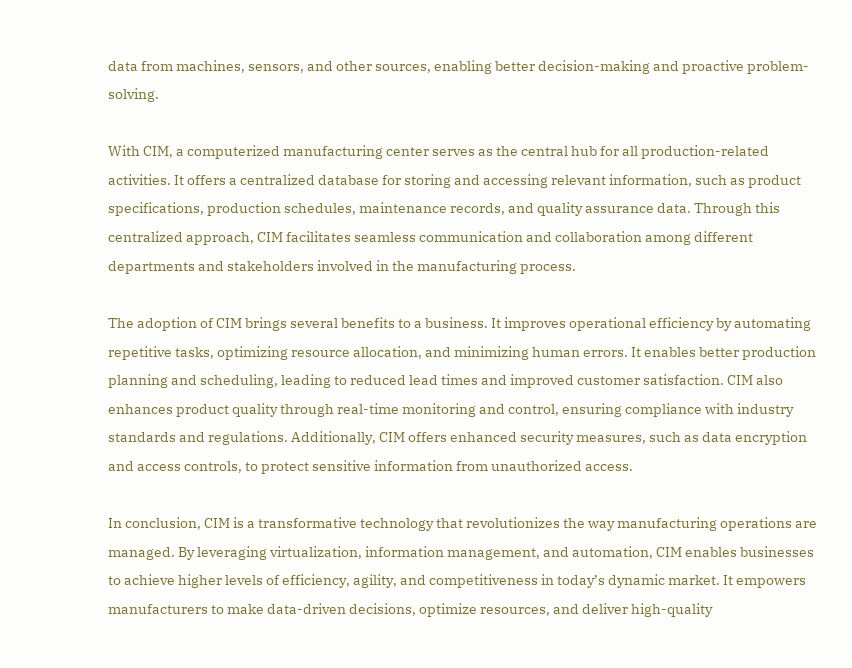data from machines, sensors, and other sources, enabling better decision-making and proactive problem-solving.

With CIM, a computerized manufacturing center serves as the central hub for all production-related activities. It offers a centralized database for storing and accessing relevant information, such as product specifications, production schedules, maintenance records, and quality assurance data. Through this centralized approach, CIM facilitates seamless communication and collaboration among different departments and stakeholders involved in the manufacturing process.

The adoption of CIM brings several benefits to a business. It improves operational efficiency by automating repetitive tasks, optimizing resource allocation, and minimizing human errors. It enables better production planning and scheduling, leading to reduced lead times and improved customer satisfaction. CIM also enhances product quality through real-time monitoring and control, ensuring compliance with industry standards and regulations. Additionally, CIM offers enhanced security measures, such as data encryption and access controls, to protect sensitive information from unauthorized access.

In conclusion, CIM is a transformative technology that revolutionizes the way manufacturing operations are managed. By leveraging virtualization, information management, and automation, CIM enables businesses to achieve higher levels of efficiency, agility, and competitiveness in today’s dynamic market. It empowers manufacturers to make data-driven decisions, optimize resources, and deliver high-quality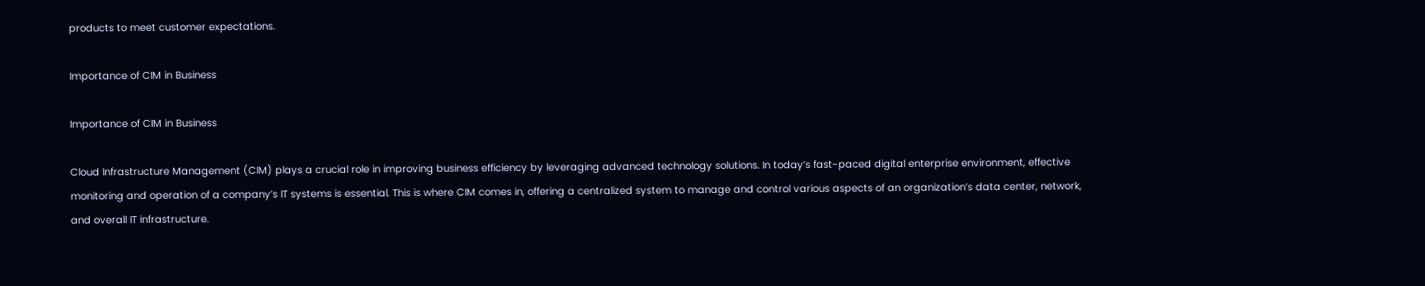products to meet customer expectations.

Importance of CIM in Business

Importance of CIM in Business

Cloud Infrastructure Management (CIM) plays a crucial role in improving business efficiency by leveraging advanced technology solutions. In today’s fast-paced digital enterprise environment, effective monitoring and operation of a company’s IT systems is essential. This is where CIM comes in, offering a centralized system to manage and control various aspects of an organization’s data center, network, and overall IT infrastructure.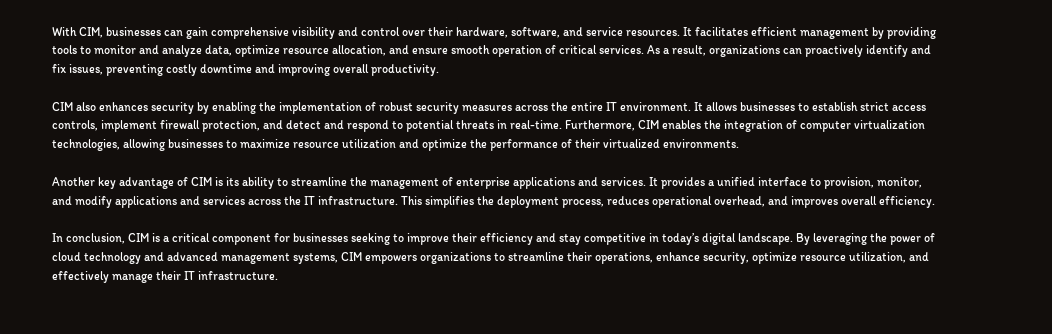With CIM, businesses can gain comprehensive visibility and control over their hardware, software, and service resources. It facilitates efficient management by providing tools to monitor and analyze data, optimize resource allocation, and ensure smooth operation of critical services. As a result, organizations can proactively identify and fix issues, preventing costly downtime and improving overall productivity.

CIM also enhances security by enabling the implementation of robust security measures across the entire IT environment. It allows businesses to establish strict access controls, implement firewall protection, and detect and respond to potential threats in real-time. Furthermore, CIM enables the integration of computer virtualization technologies, allowing businesses to maximize resource utilization and optimize the performance of their virtualized environments.

Another key advantage of CIM is its ability to streamline the management of enterprise applications and services. It provides a unified interface to provision, monitor, and modify applications and services across the IT infrastructure. This simplifies the deployment process, reduces operational overhead, and improves overall efficiency.

In conclusion, CIM is a critical component for businesses seeking to improve their efficiency and stay competitive in today’s digital landscape. By leveraging the power of cloud technology and advanced management systems, CIM empowers organizations to streamline their operations, enhance security, optimize resource utilization, and effectively manage their IT infrastructure.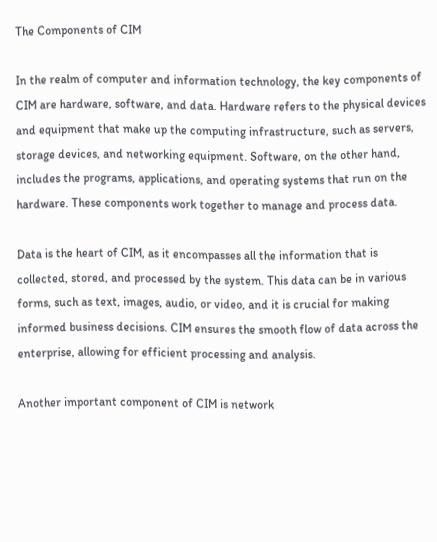The Components of CIM

In the realm of computer and information technology, the key components of CIM are hardware, software, and data. Hardware refers to the physical devices and equipment that make up the computing infrastructure, such as servers, storage devices, and networking equipment. Software, on the other hand, includes the programs, applications, and operating systems that run on the hardware. These components work together to manage and process data.

Data is the heart of CIM, as it encompasses all the information that is collected, stored, and processed by the system. This data can be in various forms, such as text, images, audio, or video, and it is crucial for making informed business decisions. CIM ensures the smooth flow of data across the enterprise, allowing for efficient processing and analysis.

Another important component of CIM is network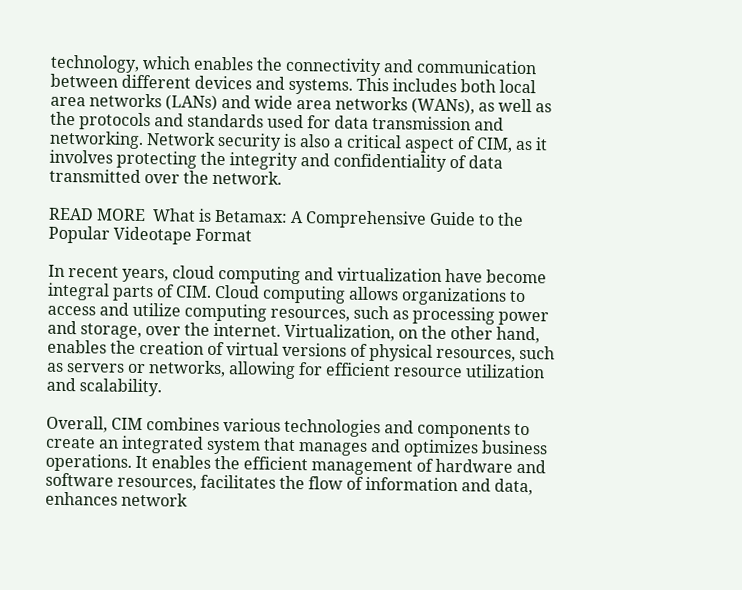technology, which enables the connectivity and communication between different devices and systems. This includes both local area networks (LANs) and wide area networks (WANs), as well as the protocols and standards used for data transmission and networking. Network security is also a critical aspect of CIM, as it involves protecting the integrity and confidentiality of data transmitted over the network.

READ MORE  What is Betamax: A Comprehensive Guide to the Popular Videotape Format

In recent years, cloud computing and virtualization have become integral parts of CIM. Cloud computing allows organizations to access and utilize computing resources, such as processing power and storage, over the internet. Virtualization, on the other hand, enables the creation of virtual versions of physical resources, such as servers or networks, allowing for efficient resource utilization and scalability.

Overall, CIM combines various technologies and components to create an integrated system that manages and optimizes business operations. It enables the efficient management of hardware and software resources, facilitates the flow of information and data, enhances network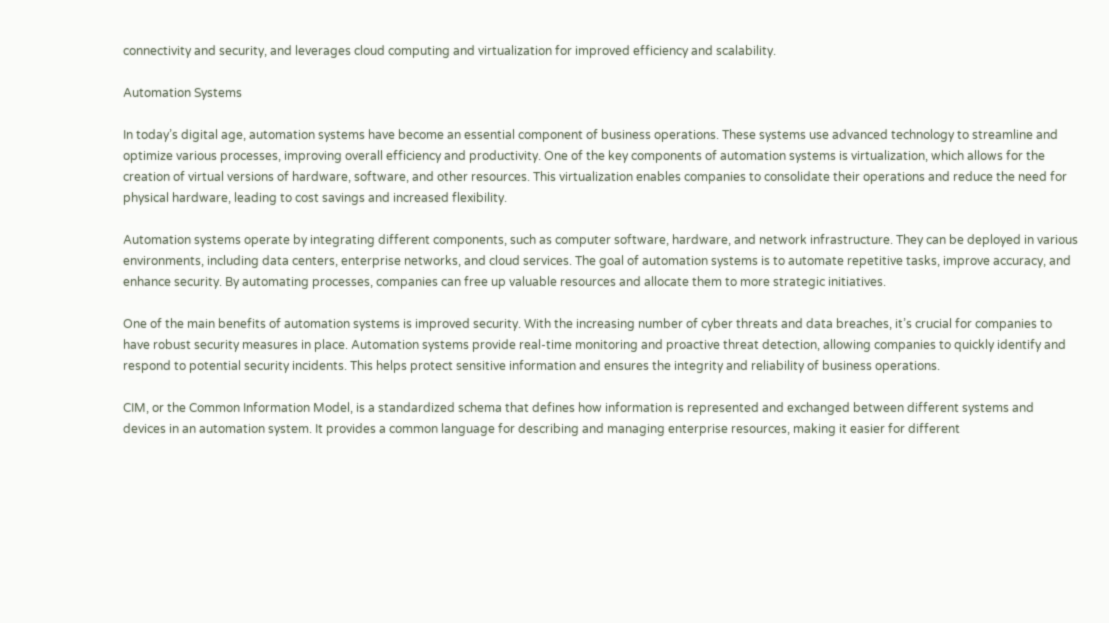connectivity and security, and leverages cloud computing and virtualization for improved efficiency and scalability.

Automation Systems

In today’s digital age, automation systems have become an essential component of business operations. These systems use advanced technology to streamline and optimize various processes, improving overall efficiency and productivity. One of the key components of automation systems is virtualization, which allows for the creation of virtual versions of hardware, software, and other resources. This virtualization enables companies to consolidate their operations and reduce the need for physical hardware, leading to cost savings and increased flexibility.

Automation systems operate by integrating different components, such as computer software, hardware, and network infrastructure. They can be deployed in various environments, including data centers, enterprise networks, and cloud services. The goal of automation systems is to automate repetitive tasks, improve accuracy, and enhance security. By automating processes, companies can free up valuable resources and allocate them to more strategic initiatives.

One of the main benefits of automation systems is improved security. With the increasing number of cyber threats and data breaches, it’s crucial for companies to have robust security measures in place. Automation systems provide real-time monitoring and proactive threat detection, allowing companies to quickly identify and respond to potential security incidents. This helps protect sensitive information and ensures the integrity and reliability of business operations.

CIM, or the Common Information Model, is a standardized schema that defines how information is represented and exchanged between different systems and devices in an automation system. It provides a common language for describing and managing enterprise resources, making it easier for different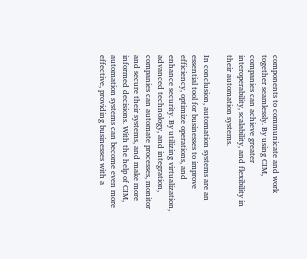components to communicate and work together seamlessly. By using CIM, companies can achieve greater interoperability, scalability, and flexibility in their automation systems.

In conclusion, automation systems are an essential tool for businesses to improve efficiency, optimize operations, and enhance security. By utilizing virtualization, advanced technology, and integration, companies can automate processes, monitor and secure their systems, and make more informed decisions. With the help of CIM, automation systems can become even more effective, providing businesses with a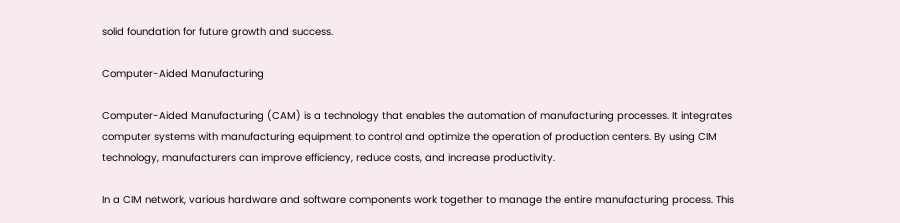solid foundation for future growth and success.

Computer-Aided Manufacturing

Computer-Aided Manufacturing (CAM) is a technology that enables the automation of manufacturing processes. It integrates computer systems with manufacturing equipment to control and optimize the operation of production centers. By using CIM technology, manufacturers can improve efficiency, reduce costs, and increase productivity.

In a CIM network, various hardware and software components work together to manage the entire manufacturing process. This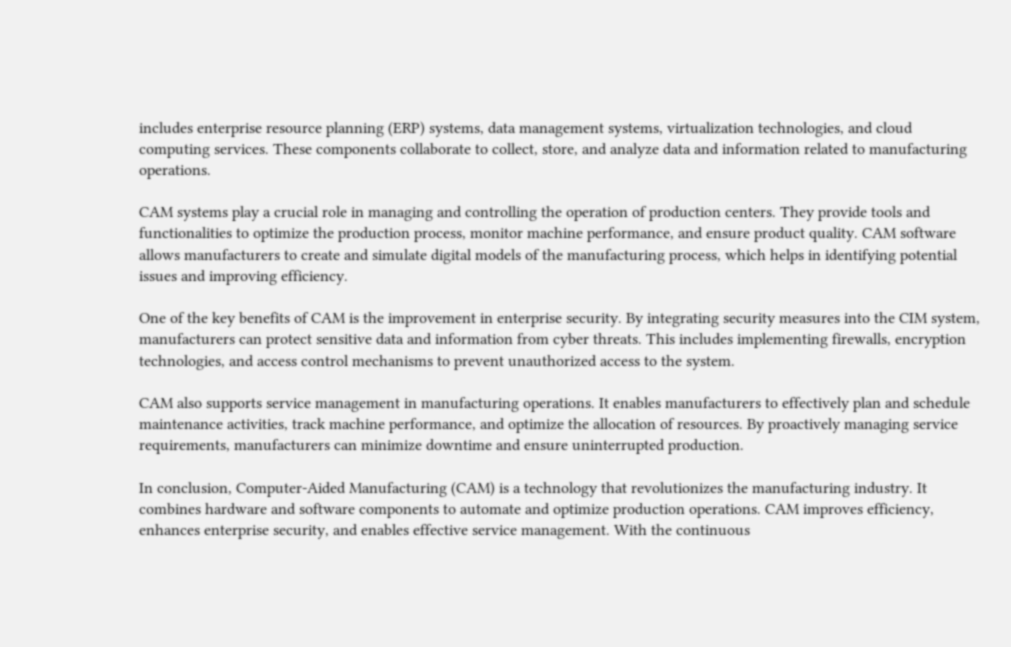includes enterprise resource planning (ERP) systems, data management systems, virtualization technologies, and cloud computing services. These components collaborate to collect, store, and analyze data and information related to manufacturing operations.

CAM systems play a crucial role in managing and controlling the operation of production centers. They provide tools and functionalities to optimize the production process, monitor machine performance, and ensure product quality. CAM software allows manufacturers to create and simulate digital models of the manufacturing process, which helps in identifying potential issues and improving efficiency.

One of the key benefits of CAM is the improvement in enterprise security. By integrating security measures into the CIM system, manufacturers can protect sensitive data and information from cyber threats. This includes implementing firewalls, encryption technologies, and access control mechanisms to prevent unauthorized access to the system.

CAM also supports service management in manufacturing operations. It enables manufacturers to effectively plan and schedule maintenance activities, track machine performance, and optimize the allocation of resources. By proactively managing service requirements, manufacturers can minimize downtime and ensure uninterrupted production.

In conclusion, Computer-Aided Manufacturing (CAM) is a technology that revolutionizes the manufacturing industry. It combines hardware and software components to automate and optimize production operations. CAM improves efficiency, enhances enterprise security, and enables effective service management. With the continuous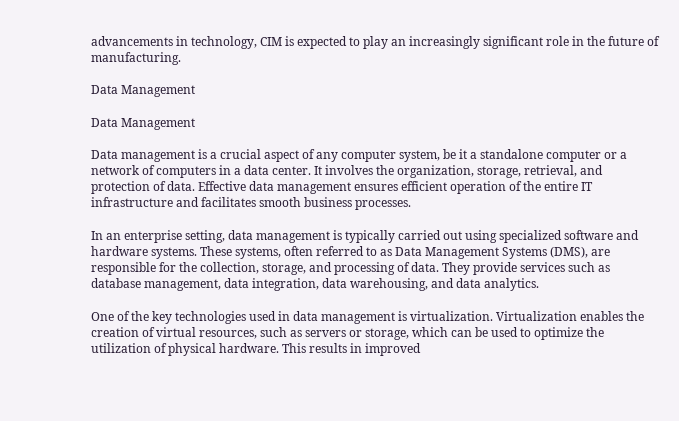advancements in technology, CIM is expected to play an increasingly significant role in the future of manufacturing.

Data Management

Data Management

Data management is a crucial aspect of any computer system, be it a standalone computer or a network of computers in a data center. It involves the organization, storage, retrieval, and protection of data. Effective data management ensures efficient operation of the entire IT infrastructure and facilitates smooth business processes.

In an enterprise setting, data management is typically carried out using specialized software and hardware systems. These systems, often referred to as Data Management Systems (DMS), are responsible for the collection, storage, and processing of data. They provide services such as database management, data integration, data warehousing, and data analytics.

One of the key technologies used in data management is virtualization. Virtualization enables the creation of virtual resources, such as servers or storage, which can be used to optimize the utilization of physical hardware. This results in improved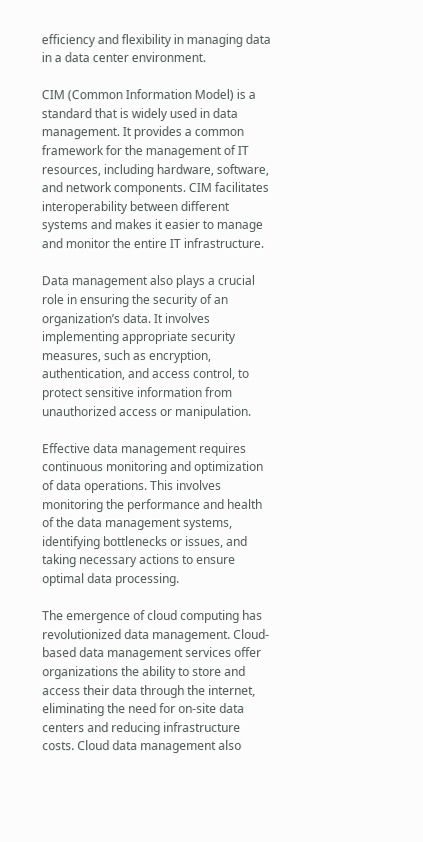efficiency and flexibility in managing data in a data center environment.

CIM (Common Information Model) is a standard that is widely used in data management. It provides a common framework for the management of IT resources, including hardware, software, and network components. CIM facilitates interoperability between different systems and makes it easier to manage and monitor the entire IT infrastructure.

Data management also plays a crucial role in ensuring the security of an organization’s data. It involves implementing appropriate security measures, such as encryption, authentication, and access control, to protect sensitive information from unauthorized access or manipulation.

Effective data management requires continuous monitoring and optimization of data operations. This involves monitoring the performance and health of the data management systems, identifying bottlenecks or issues, and taking necessary actions to ensure optimal data processing.

The emergence of cloud computing has revolutionized data management. Cloud-based data management services offer organizations the ability to store and access their data through the internet, eliminating the need for on-site data centers and reducing infrastructure costs. Cloud data management also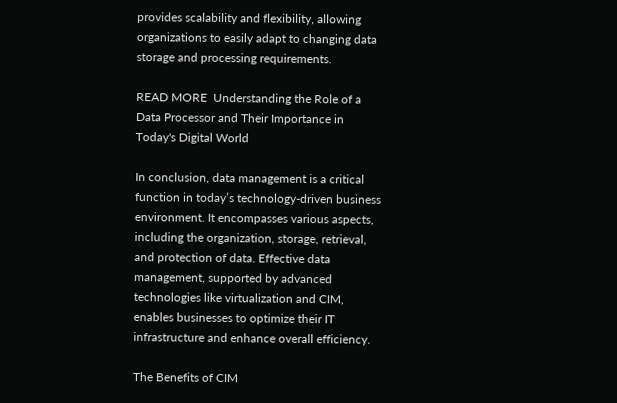provides scalability and flexibility, allowing organizations to easily adapt to changing data storage and processing requirements.

READ MORE  Understanding the Role of a Data Processor and Their Importance in Today's Digital World

In conclusion, data management is a critical function in today’s technology-driven business environment. It encompasses various aspects, including the organization, storage, retrieval, and protection of data. Effective data management, supported by advanced technologies like virtualization and CIM, enables businesses to optimize their IT infrastructure and enhance overall efficiency.

The Benefits of CIM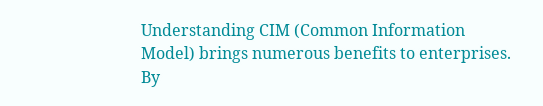Understanding CIM (Common Information Model) brings numerous benefits to enterprises. By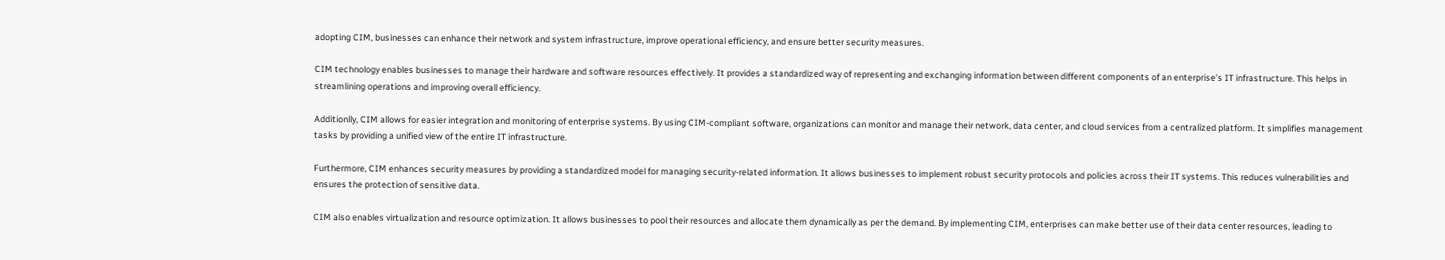adopting CIM, businesses can enhance their network and system infrastructure, improve operational efficiency, and ensure better security measures.

CIM technology enables businesses to manage their hardware and software resources effectively. It provides a standardized way of representing and exchanging information between different components of an enterprise’s IT infrastructure. This helps in streamlining operations and improving overall efficiency.

Additionlly, CIM allows for easier integration and monitoring of enterprise systems. By using CIM-compliant software, organizations can monitor and manage their network, data center, and cloud services from a centralized platform. It simplifies management tasks by providing a unified view of the entire IT infrastructure.

Furthermore, CIM enhances security measures by providing a standardized model for managing security-related information. It allows businesses to implement robust security protocols and policies across their IT systems. This reduces vulnerabilities and ensures the protection of sensitive data.

CIM also enables virtualization and resource optimization. It allows businesses to pool their resources and allocate them dynamically as per the demand. By implementing CIM, enterprises can make better use of their data center resources, leading to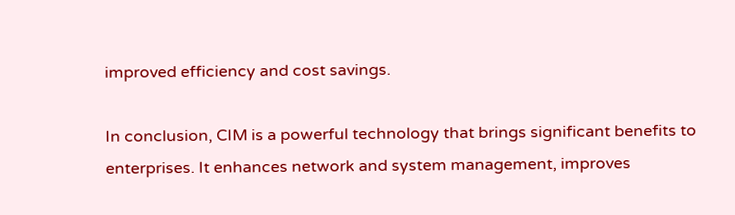improved efficiency and cost savings.

In conclusion, CIM is a powerful technology that brings significant benefits to enterprises. It enhances network and system management, improves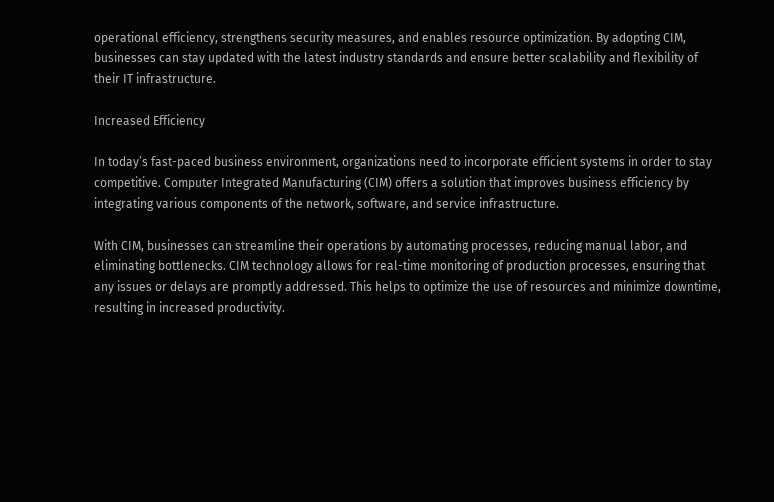operational efficiency, strengthens security measures, and enables resource optimization. By adopting CIM, businesses can stay updated with the latest industry standards and ensure better scalability and flexibility of their IT infrastructure.

Increased Efficiency

In today’s fast-paced business environment, organizations need to incorporate efficient systems in order to stay competitive. Computer Integrated Manufacturing (CIM) offers a solution that improves business efficiency by integrating various components of the network, software, and service infrastructure.

With CIM, businesses can streamline their operations by automating processes, reducing manual labor, and eliminating bottlenecks. CIM technology allows for real-time monitoring of production processes, ensuring that any issues or delays are promptly addressed. This helps to optimize the use of resources and minimize downtime, resulting in increased productivity.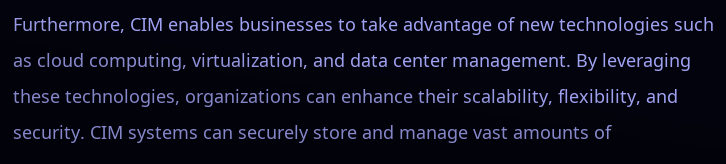Furthermore, CIM enables businesses to take advantage of new technologies such as cloud computing, virtualization, and data center management. By leveraging these technologies, organizations can enhance their scalability, flexibility, and security. CIM systems can securely store and manage vast amounts of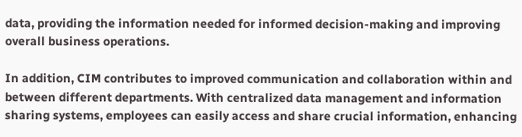data, providing the information needed for informed decision-making and improving overall business operations.

In addition, CIM contributes to improved communication and collaboration within and between different departments. With centralized data management and information sharing systems, employees can easily access and share crucial information, enhancing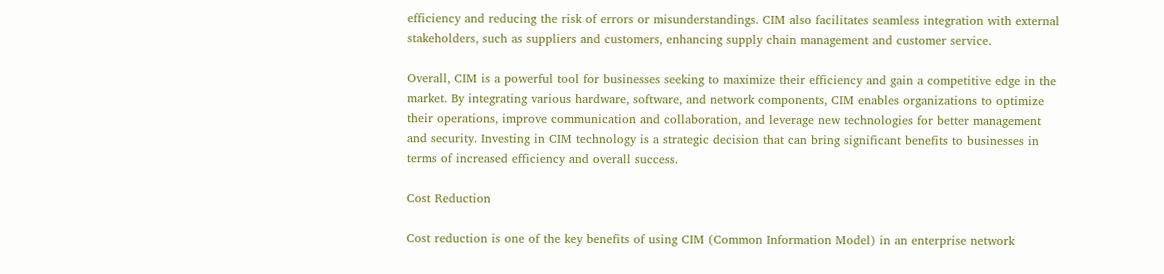efficiency and reducing the risk of errors or misunderstandings. CIM also facilitates seamless integration with external stakeholders, such as suppliers and customers, enhancing supply chain management and customer service.

Overall, CIM is a powerful tool for businesses seeking to maximize their efficiency and gain a competitive edge in the market. By integrating various hardware, software, and network components, CIM enables organizations to optimize their operations, improve communication and collaboration, and leverage new technologies for better management and security. Investing in CIM technology is a strategic decision that can bring significant benefits to businesses in terms of increased efficiency and overall success.

Cost Reduction

Cost reduction is one of the key benefits of using CIM (Common Information Model) in an enterprise network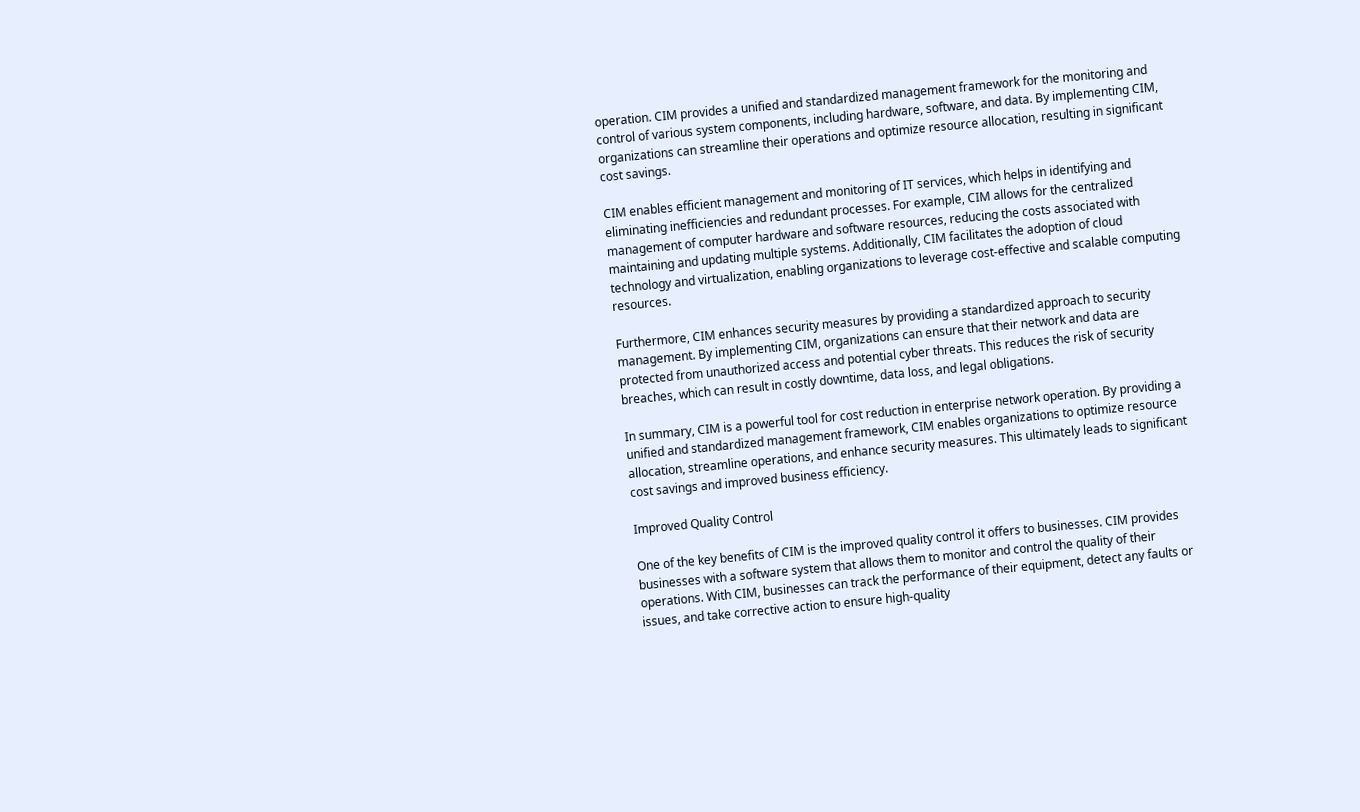operation. CIM provides a unified and standardized management framework for the monitoring and control of various system components, including hardware, software, and data. By implementing CIM, organizations can streamline their operations and optimize resource allocation, resulting in significant cost savings.

CIM enables efficient management and monitoring of IT services, which helps in identifying and eliminating inefficiencies and redundant processes. For example, CIM allows for the centralized management of computer hardware and software resources, reducing the costs associated with maintaining and updating multiple systems. Additionally, CIM facilitates the adoption of cloud technology and virtualization, enabling organizations to leverage cost-effective and scalable computing resources.

Furthermore, CIM enhances security measures by providing a standardized approach to security management. By implementing CIM, organizations can ensure that their network and data are protected from unauthorized access and potential cyber threats. This reduces the risk of security breaches, which can result in costly downtime, data loss, and legal obligations.

In summary, CIM is a powerful tool for cost reduction in enterprise network operation. By providing a unified and standardized management framework, CIM enables organizations to optimize resource allocation, streamline operations, and enhance security measures. This ultimately leads to significant cost savings and improved business efficiency.

Improved Quality Control

One of the key benefits of CIM is the improved quality control it offers to businesses. CIM provides businesses with a software system that allows them to monitor and control the quality of their operations. With CIM, businesses can track the performance of their equipment, detect any faults or issues, and take corrective action to ensure high-quality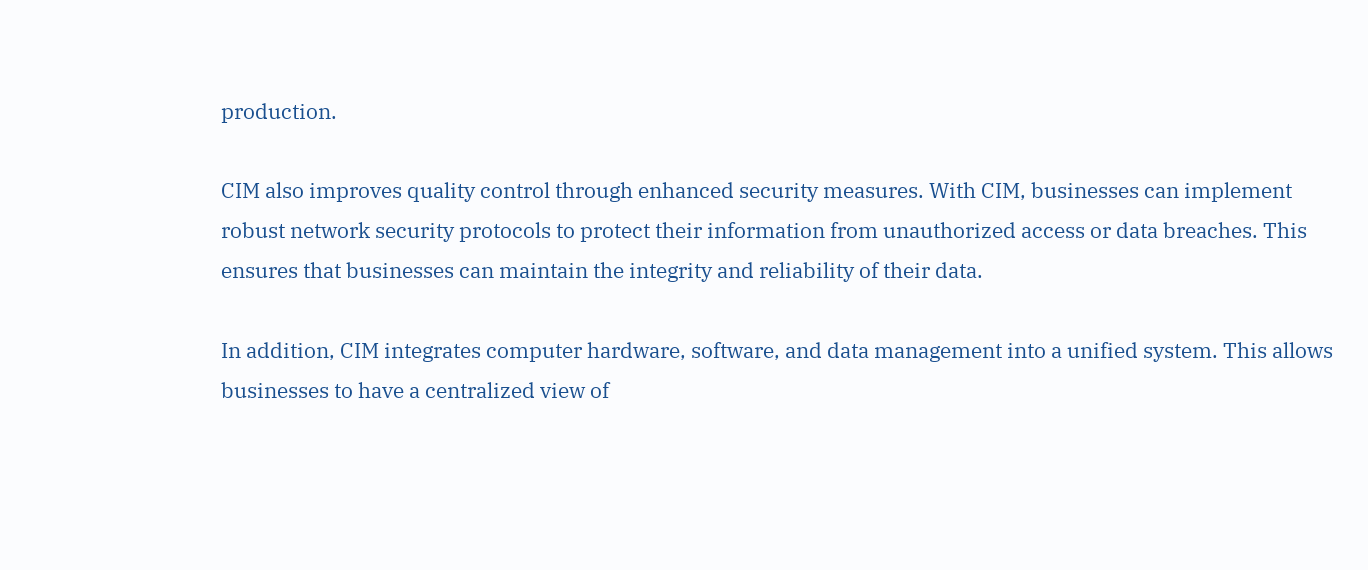production.

CIM also improves quality control through enhanced security measures. With CIM, businesses can implement robust network security protocols to protect their information from unauthorized access or data breaches. This ensures that businesses can maintain the integrity and reliability of their data.

In addition, CIM integrates computer hardware, software, and data management into a unified system. This allows businesses to have a centralized view of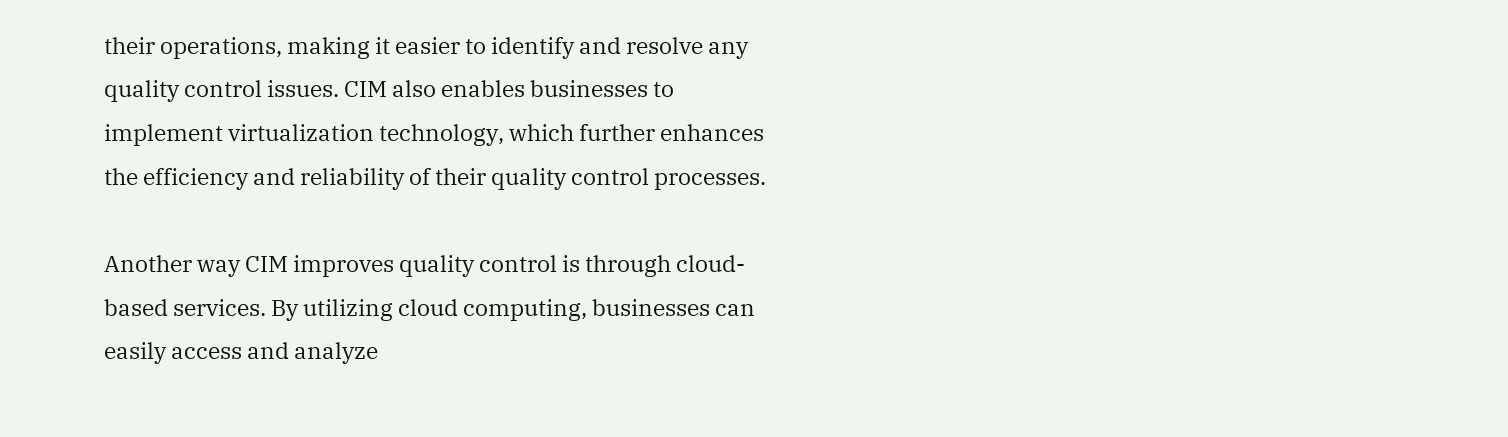their operations, making it easier to identify and resolve any quality control issues. CIM also enables businesses to implement virtualization technology, which further enhances the efficiency and reliability of their quality control processes.

Another way CIM improves quality control is through cloud-based services. By utilizing cloud computing, businesses can easily access and analyze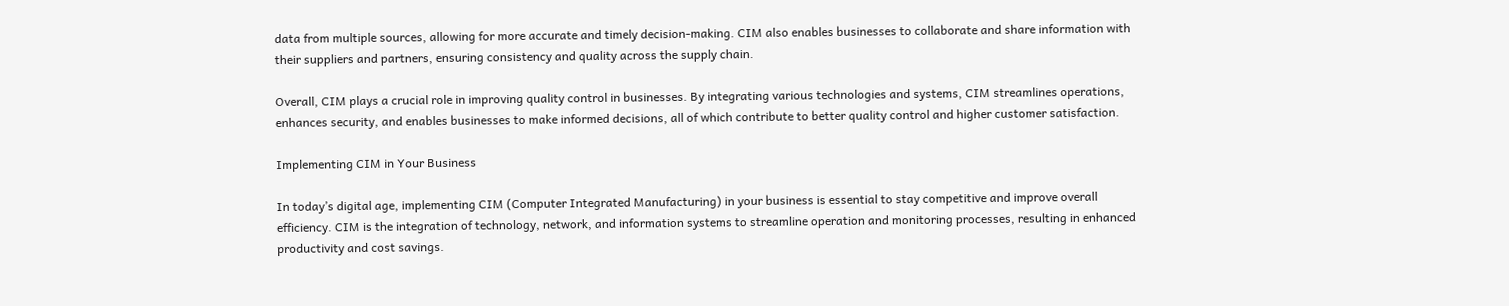data from multiple sources, allowing for more accurate and timely decision-making. CIM also enables businesses to collaborate and share information with their suppliers and partners, ensuring consistency and quality across the supply chain.

Overall, CIM plays a crucial role in improving quality control in businesses. By integrating various technologies and systems, CIM streamlines operations, enhances security, and enables businesses to make informed decisions, all of which contribute to better quality control and higher customer satisfaction.

Implementing CIM in Your Business

In today’s digital age, implementing CIM (Computer Integrated Manufacturing) in your business is essential to stay competitive and improve overall efficiency. CIM is the integration of technology, network, and information systems to streamline operation and monitoring processes, resulting in enhanced productivity and cost savings.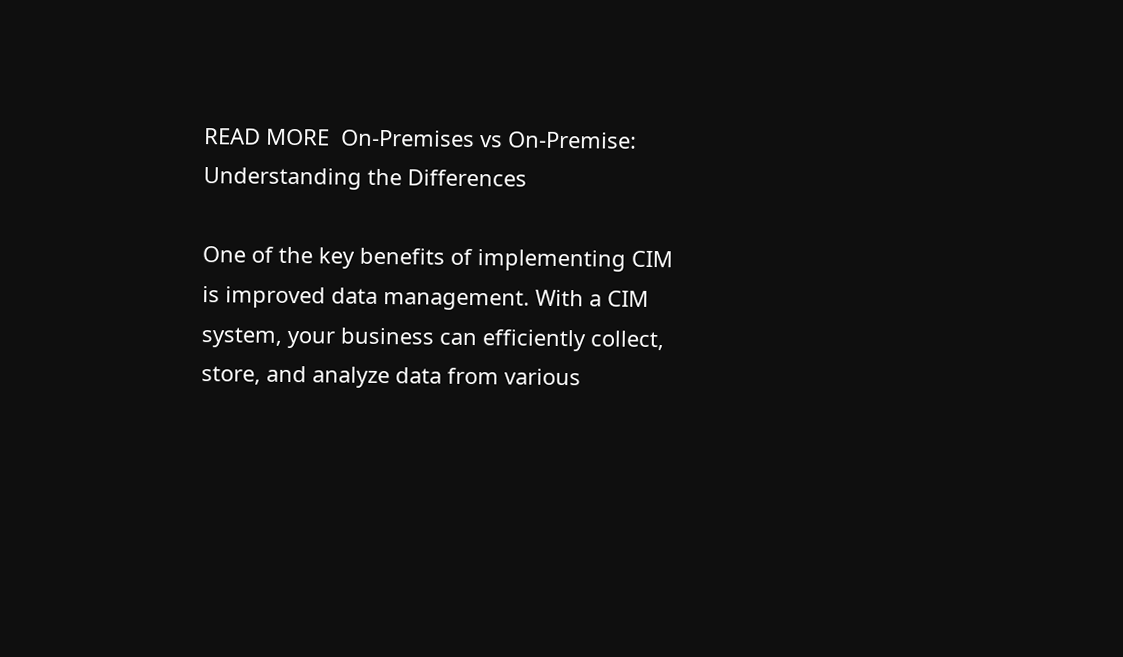READ MORE  On-Premises vs On-Premise: Understanding the Differences

One of the key benefits of implementing CIM is improved data management. With a CIM system, your business can efficiently collect, store, and analyze data from various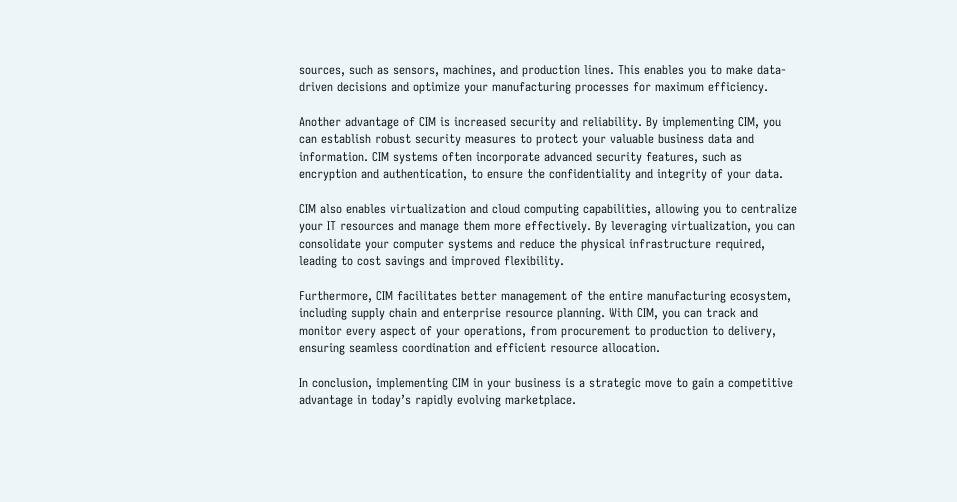sources, such as sensors, machines, and production lines. This enables you to make data-driven decisions and optimize your manufacturing processes for maximum efficiency.

Another advantage of CIM is increased security and reliability. By implementing CIM, you can establish robust security measures to protect your valuable business data and information. CIM systems often incorporate advanced security features, such as encryption and authentication, to ensure the confidentiality and integrity of your data.

CIM also enables virtualization and cloud computing capabilities, allowing you to centralize your IT resources and manage them more effectively. By leveraging virtualization, you can consolidate your computer systems and reduce the physical infrastructure required, leading to cost savings and improved flexibility.

Furthermore, CIM facilitates better management of the entire manufacturing ecosystem, including supply chain and enterprise resource planning. With CIM, you can track and monitor every aspect of your operations, from procurement to production to delivery, ensuring seamless coordination and efficient resource allocation.

In conclusion, implementing CIM in your business is a strategic move to gain a competitive advantage in today’s rapidly evolving marketplace.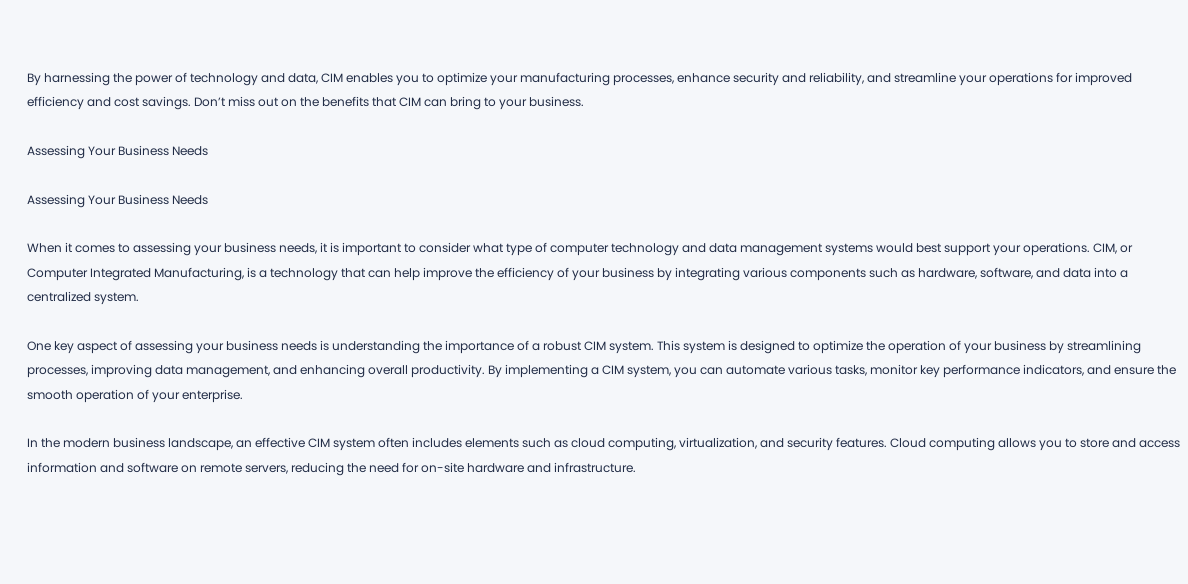By harnessing the power of technology and data, CIM enables you to optimize your manufacturing processes, enhance security and reliability, and streamline your operations for improved efficiency and cost savings. Don’t miss out on the benefits that CIM can bring to your business.

Assessing Your Business Needs

Assessing Your Business Needs

When it comes to assessing your business needs, it is important to consider what type of computer technology and data management systems would best support your operations. CIM, or Computer Integrated Manufacturing, is a technology that can help improve the efficiency of your business by integrating various components such as hardware, software, and data into a centralized system.

One key aspect of assessing your business needs is understanding the importance of a robust CIM system. This system is designed to optimize the operation of your business by streamlining processes, improving data management, and enhancing overall productivity. By implementing a CIM system, you can automate various tasks, monitor key performance indicators, and ensure the smooth operation of your enterprise.

In the modern business landscape, an effective CIM system often includes elements such as cloud computing, virtualization, and security features. Cloud computing allows you to store and access information and software on remote servers, reducing the need for on-site hardware and infrastructure.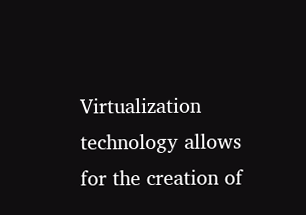Virtualization technology allows for the creation of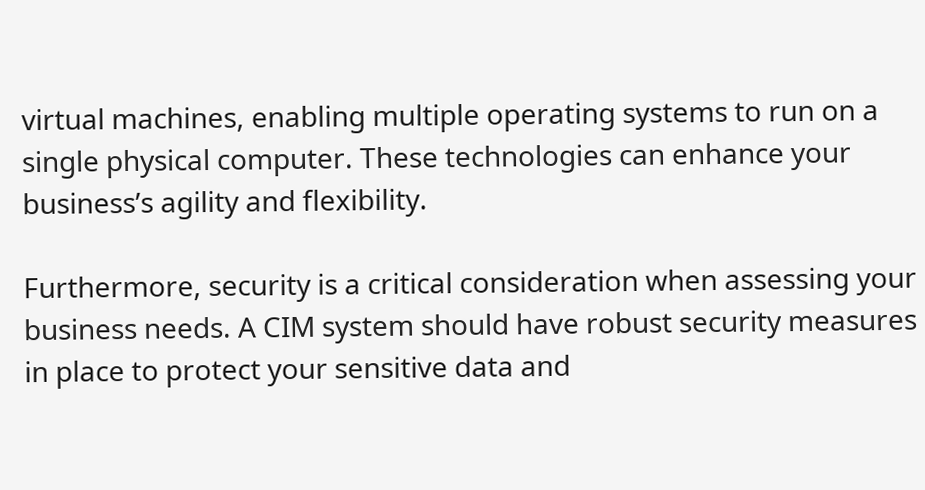virtual machines, enabling multiple operating systems to run on a single physical computer. These technologies can enhance your business’s agility and flexibility.

Furthermore, security is a critical consideration when assessing your business needs. A CIM system should have robust security measures in place to protect your sensitive data and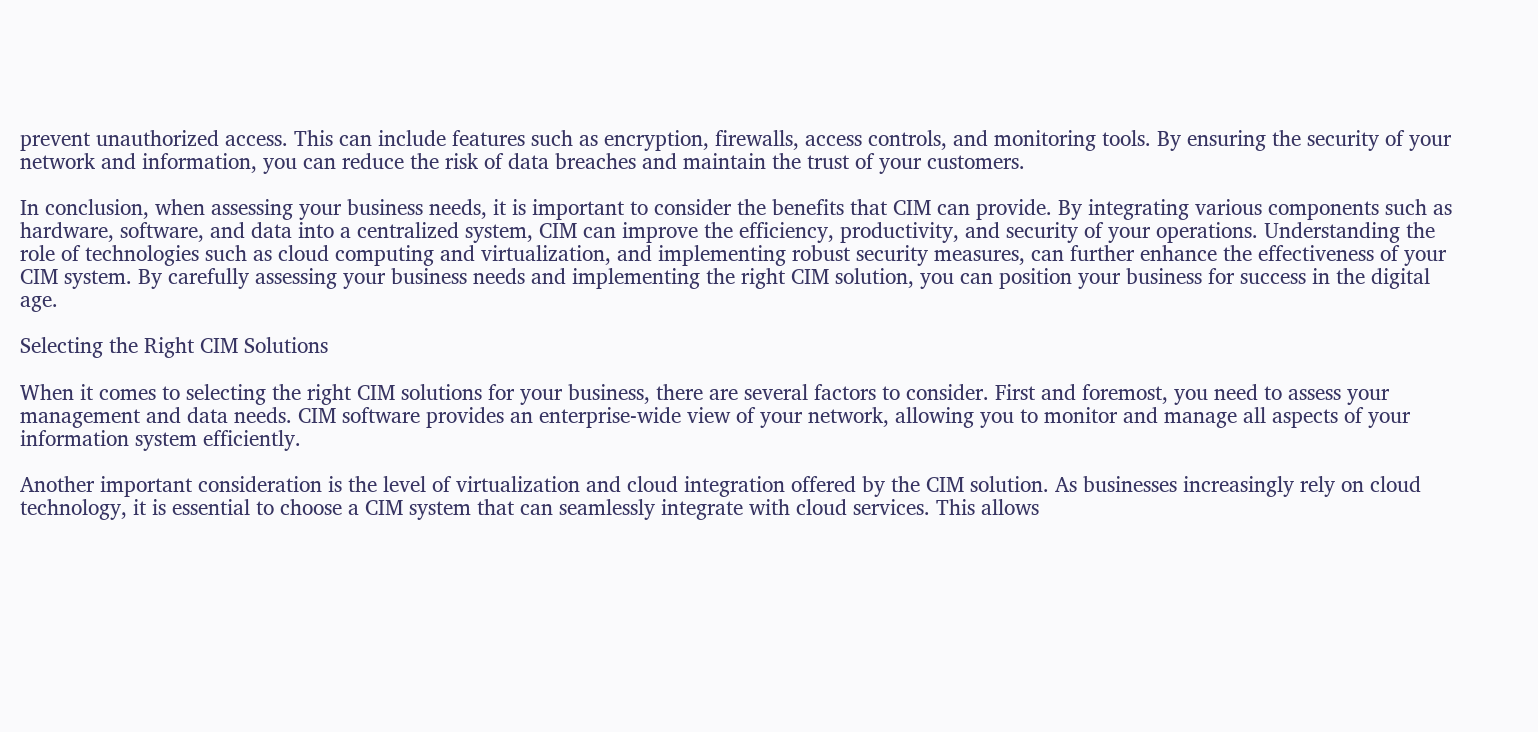prevent unauthorized access. This can include features such as encryption, firewalls, access controls, and monitoring tools. By ensuring the security of your network and information, you can reduce the risk of data breaches and maintain the trust of your customers.

In conclusion, when assessing your business needs, it is important to consider the benefits that CIM can provide. By integrating various components such as hardware, software, and data into a centralized system, CIM can improve the efficiency, productivity, and security of your operations. Understanding the role of technologies such as cloud computing and virtualization, and implementing robust security measures, can further enhance the effectiveness of your CIM system. By carefully assessing your business needs and implementing the right CIM solution, you can position your business for success in the digital age.

Selecting the Right CIM Solutions

When it comes to selecting the right CIM solutions for your business, there are several factors to consider. First and foremost, you need to assess your management and data needs. CIM software provides an enterprise-wide view of your network, allowing you to monitor and manage all aspects of your information system efficiently.

Another important consideration is the level of virtualization and cloud integration offered by the CIM solution. As businesses increasingly rely on cloud technology, it is essential to choose a CIM system that can seamlessly integrate with cloud services. This allows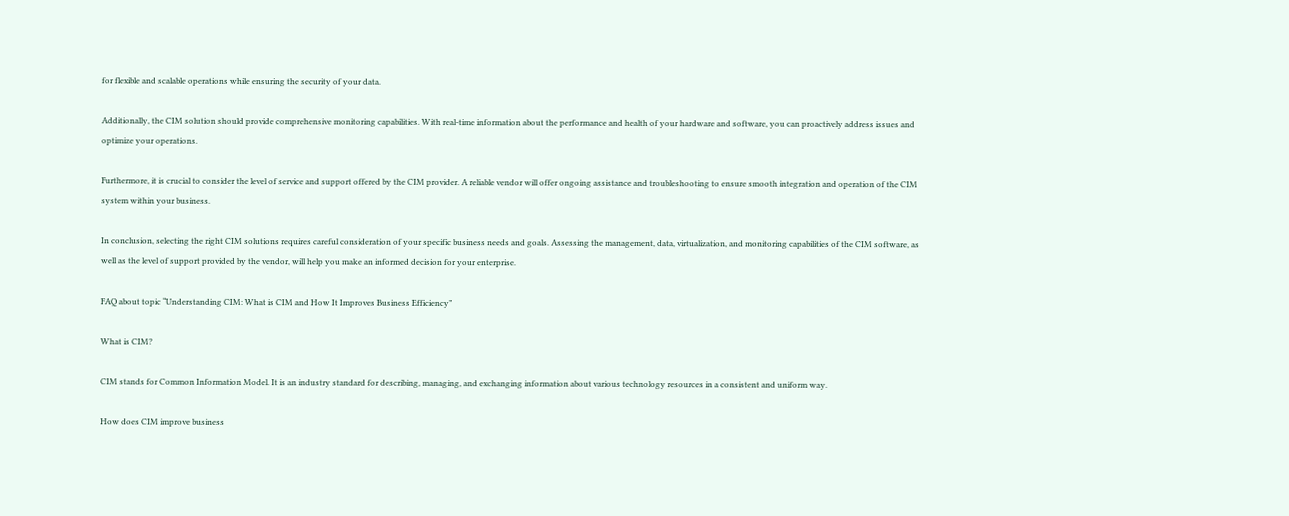for flexible and scalable operations while ensuring the security of your data.

Additionally, the CIM solution should provide comprehensive monitoring capabilities. With real-time information about the performance and health of your hardware and software, you can proactively address issues and optimize your operations.

Furthermore, it is crucial to consider the level of service and support offered by the CIM provider. A reliable vendor will offer ongoing assistance and troubleshooting to ensure smooth integration and operation of the CIM system within your business.

In conclusion, selecting the right CIM solutions requires careful consideration of your specific business needs and goals. Assessing the management, data, virtualization, and monitoring capabilities of the CIM software, as well as the level of support provided by the vendor, will help you make an informed decision for your enterprise.

FAQ about topic “Understanding CIM: What is CIM and How It Improves Business Efficiency”

What is CIM?

CIM stands for Common Information Model. It is an industry standard for describing, managing, and exchanging information about various technology resources in a consistent and uniform way.

How does CIM improve business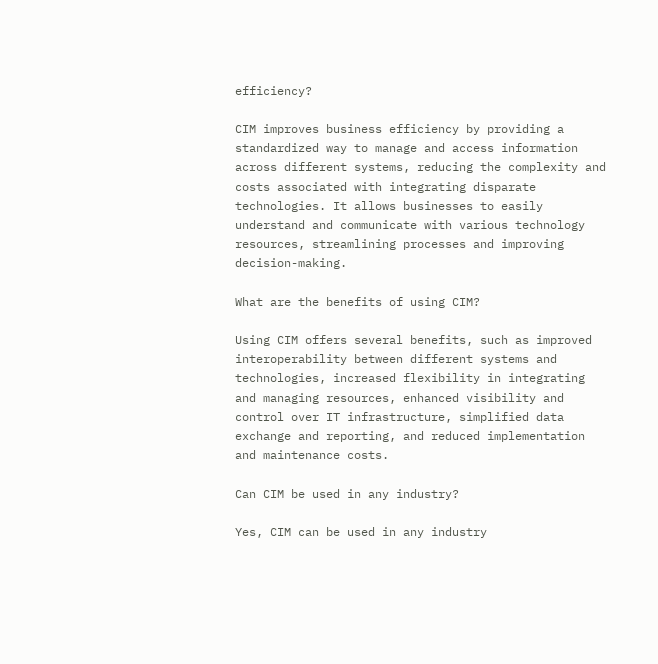efficiency?

CIM improves business efficiency by providing a standardized way to manage and access information across different systems, reducing the complexity and costs associated with integrating disparate technologies. It allows businesses to easily understand and communicate with various technology resources, streamlining processes and improving decision-making.

What are the benefits of using CIM?

Using CIM offers several benefits, such as improved interoperability between different systems and technologies, increased flexibility in integrating and managing resources, enhanced visibility and control over IT infrastructure, simplified data exchange and reporting, and reduced implementation and maintenance costs.

Can CIM be used in any industry?

Yes, CIM can be used in any industry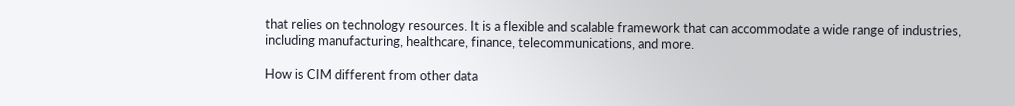that relies on technology resources. It is a flexible and scalable framework that can accommodate a wide range of industries, including manufacturing, healthcare, finance, telecommunications, and more.

How is CIM different from other data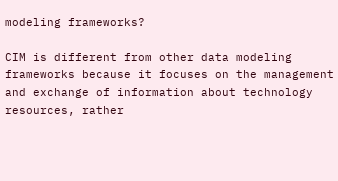modeling frameworks?

CIM is different from other data modeling frameworks because it focuses on the management and exchange of information about technology resources, rather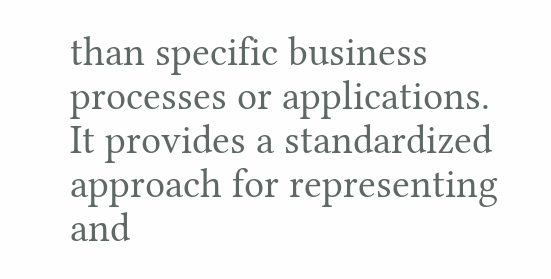than specific business processes or applications. It provides a standardized approach for representing and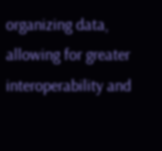organizing data, allowing for greater interoperability and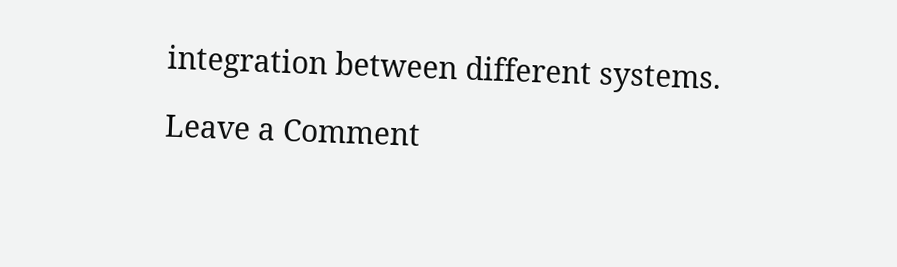integration between different systems.

Leave a Comment